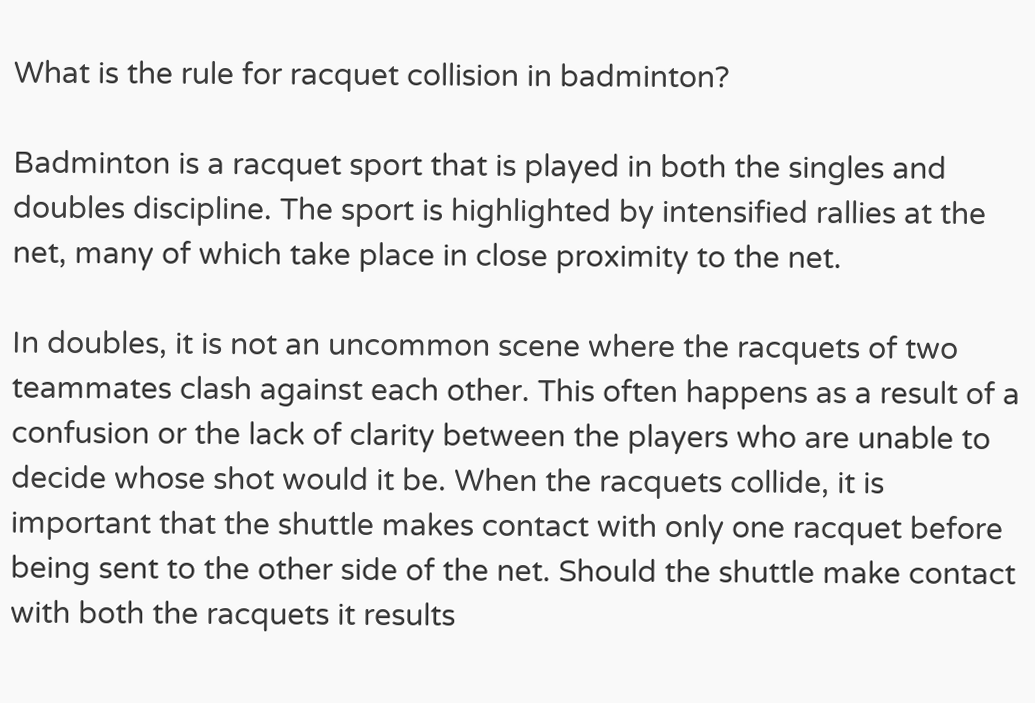What is the rule for racquet collision in badminton?

Badminton is a racquet sport that is played in both the singles and doubles discipline. The sport is highlighted by intensified rallies at the net, many of which take place in close proximity to the net.

In doubles, it is not an uncommon scene where the racquets of two teammates clash against each other. This often happens as a result of a confusion or the lack of clarity between the players who are unable to decide whose shot would it be. When the racquets collide, it is important that the shuttle makes contact with only one racquet before being sent to the other side of the net. Should the shuttle make contact with both the racquets it results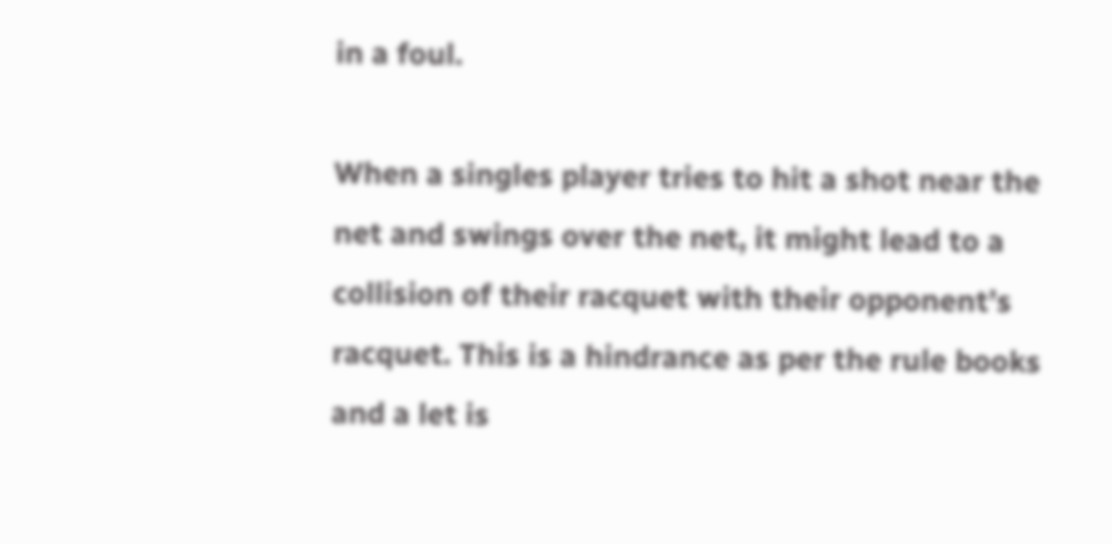in a foul.

When a singles player tries to hit a shot near the net and swings over the net, it might lead to a collision of their racquet with their opponent’s racquet. This is a hindrance as per the rule books and a let is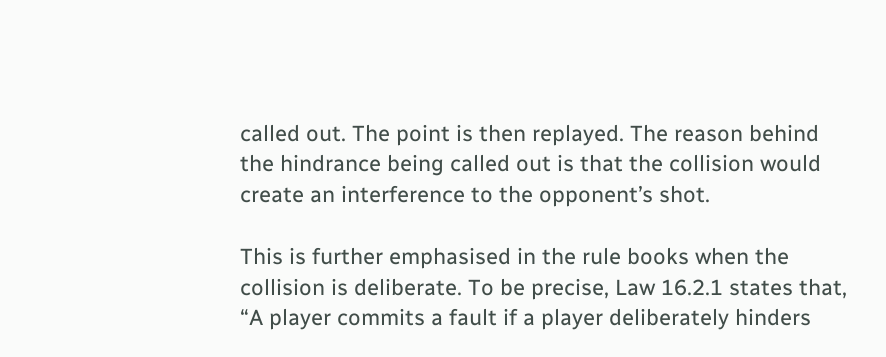called out. The point is then replayed. The reason behind the hindrance being called out is that the collision would create an interference to the opponent’s shot.

This is further emphasised in the rule books when the collision is deliberate. To be precise, Law 16.2.1 states that, “A player commits a fault if a player deliberately hinders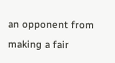an opponent from making a fair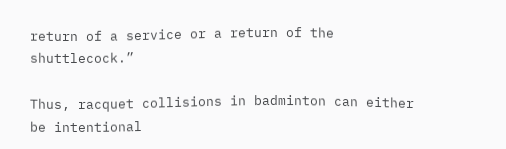return of a service or a return of the shuttlecock.”

Thus, racquet collisions in badminton can either be intentional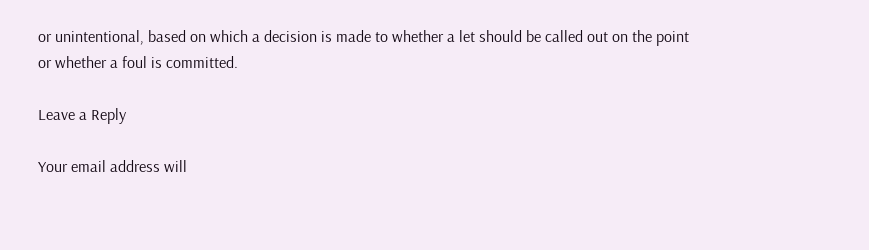or unintentional, based on which a decision is made to whether a let should be called out on the point or whether a foul is committed.

Leave a Reply

Your email address will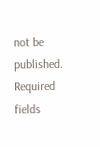not be published. Required fields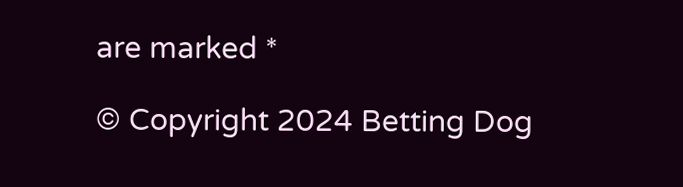are marked *

© Copyright 2024 Betting Dog